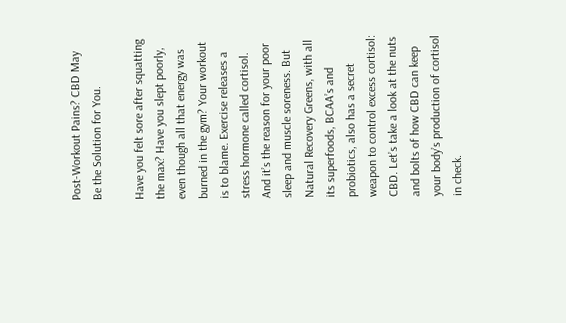Post-Workout Pains? CBD May Be the Solution for You.

Have you felt sore after squatting the max? Have you slept poorly, even though all that energy was burned in the gym? Your workout is to blame. Exercise releases a stress hormone called cortisol. And it’s the reason for your poor sleep and muscle soreness. But Natural Recovery Greens, with all its superfoods, BCAA’s and probiotics, also has a secret weapon to control excess cortisol: CBD. Let’s take a look at the nuts and bolts of how CBD can keep your body’s production of cortisol in check.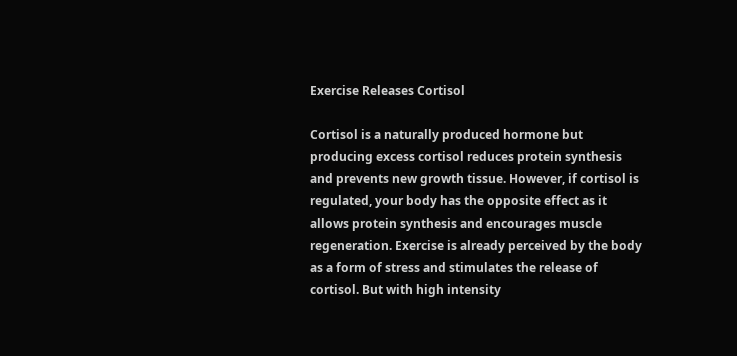Exercise Releases Cortisol

Cortisol is a naturally produced hormone but producing excess cortisol reduces protein synthesis and prevents new growth tissue. However, if cortisol is regulated, your body has the opposite effect as it allows protein synthesis and encourages muscle regeneration. Exercise is already perceived by the body as a form of stress and stimulates the release of cortisol. But with high intensity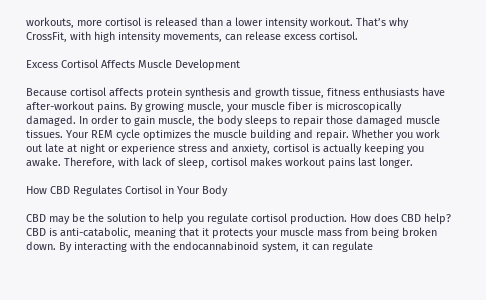workouts, more cortisol is released than a lower intensity workout. That’s why CrossFit, with high intensity movements, can release excess cortisol.

Excess Cortisol Affects Muscle Development

Because cortisol affects protein synthesis and growth tissue, fitness enthusiasts have after-workout pains. By growing muscle, your muscle fiber is microscopically damaged. In order to gain muscle, the body sleeps to repair those damaged muscle tissues. Your REM cycle optimizes the muscle building and repair. Whether you work out late at night or experience stress and anxiety, cortisol is actually keeping you awake. Therefore, with lack of sleep, cortisol makes workout pains last longer.

How CBD Regulates Cortisol in Your Body

CBD may be the solution to help you regulate cortisol production. How does CBD help? CBD is anti-catabolic, meaning that it protects your muscle mass from being broken down. By interacting with the endocannabinoid system, it can regulate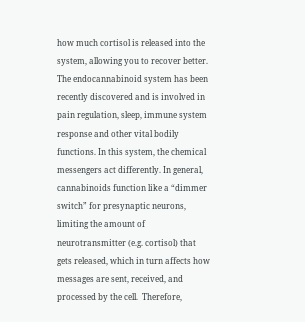how much cortisol is released into the system, allowing you to recover better. The endocannabinoid system has been recently discovered and is involved in pain regulation, sleep, immune system response and other vital bodily functions. In this system, the chemical messengers act differently. In general, cannabinoids function like a “dimmer switch” for presynaptic neurons, limiting the amount of neurotransmitter (e.g. cortisol) that gets released, which in turn affects how messages are sent, received, and processed by the cell.  Therefore,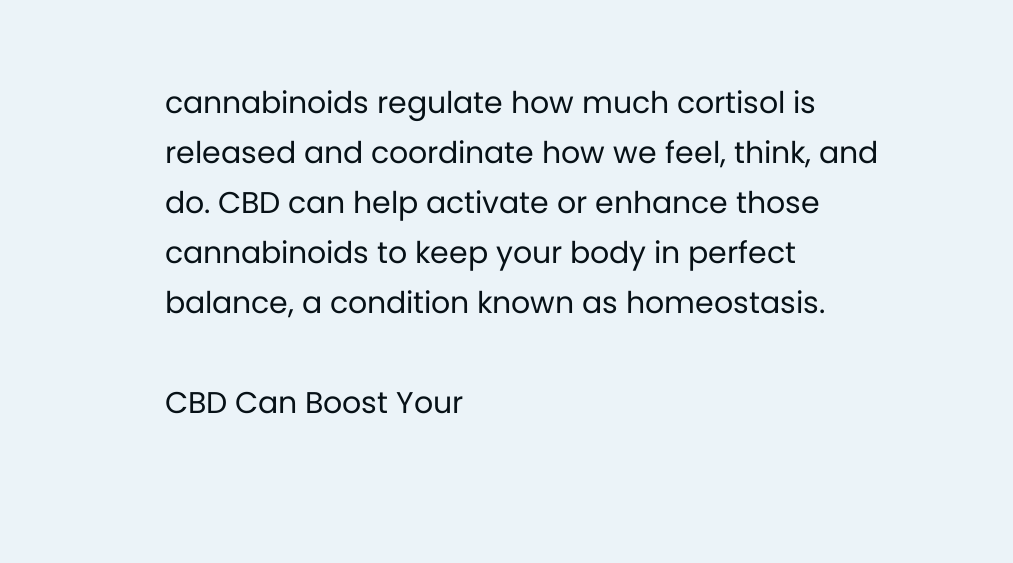cannabinoids regulate how much cortisol is released and coordinate how we feel, think, and do. CBD can help activate or enhance those cannabinoids to keep your body in perfect balance, a condition known as homeostasis.

CBD Can Boost Your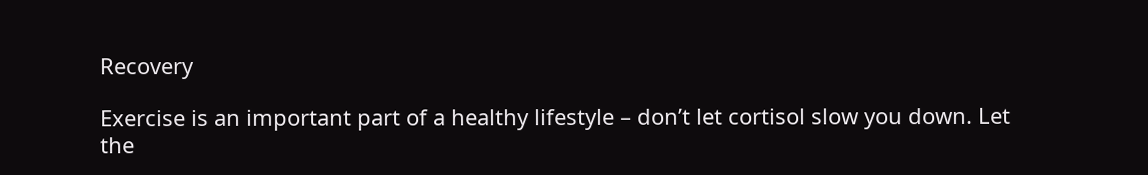Recovery

Exercise is an important part of a healthy lifestyle – don’t let cortisol slow you down. Let the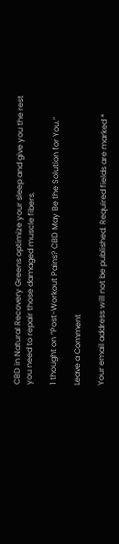CBD in Natural Recovery Greens optimize your sleep and give you the rest you need to repair those damaged muscle fibers.

1 thought on “Post-Workout Pains? CBD May Be the Solution for You.”

Leave a Comment

Your email address will not be published. Required fields are marked *